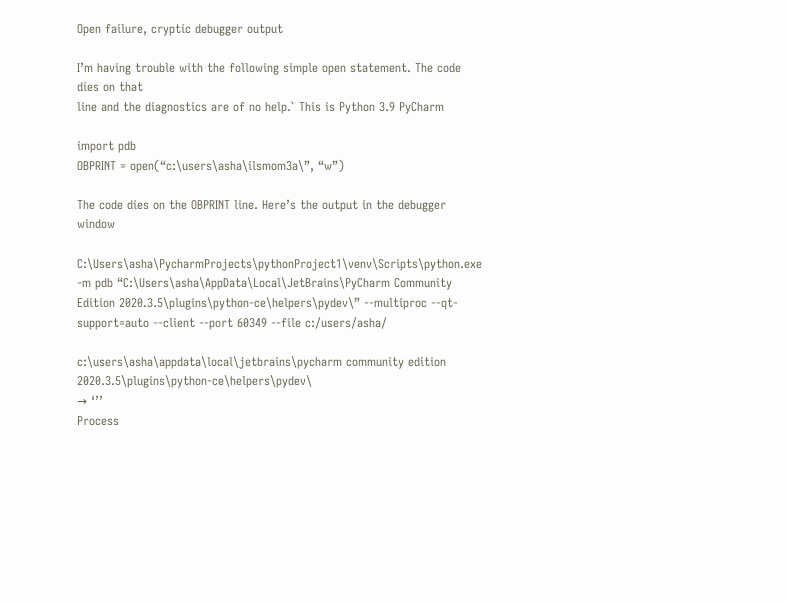Open failure, cryptic debugger output

I’m having trouble with the following simple open statement. The code dies on that
line and the diagnostics are of no help.` This is Python 3.9 PyCharm

import pdb
OBPRINT = open(“c:\users\asha\ilsmom3a\”, “w”)

The code dies on the OBPRINT line. Here’s the output in the debugger window

C:\Users\asha\PycharmProjects\pythonProject1\venv\Scripts\python.exe -m pdb “C:\Users\asha\AppData\Local\JetBrains\PyCharm Community Edition 2020.3.5\plugins\python-ce\helpers\pydev\” --multiproc --qt-support=auto --client --port 60349 --file c:/users/asha/

c:\users\asha\appdata\local\jetbrains\pycharm community edition 2020.3.5\plugins\python-ce\helpers\pydev\
→ ‘’’
Process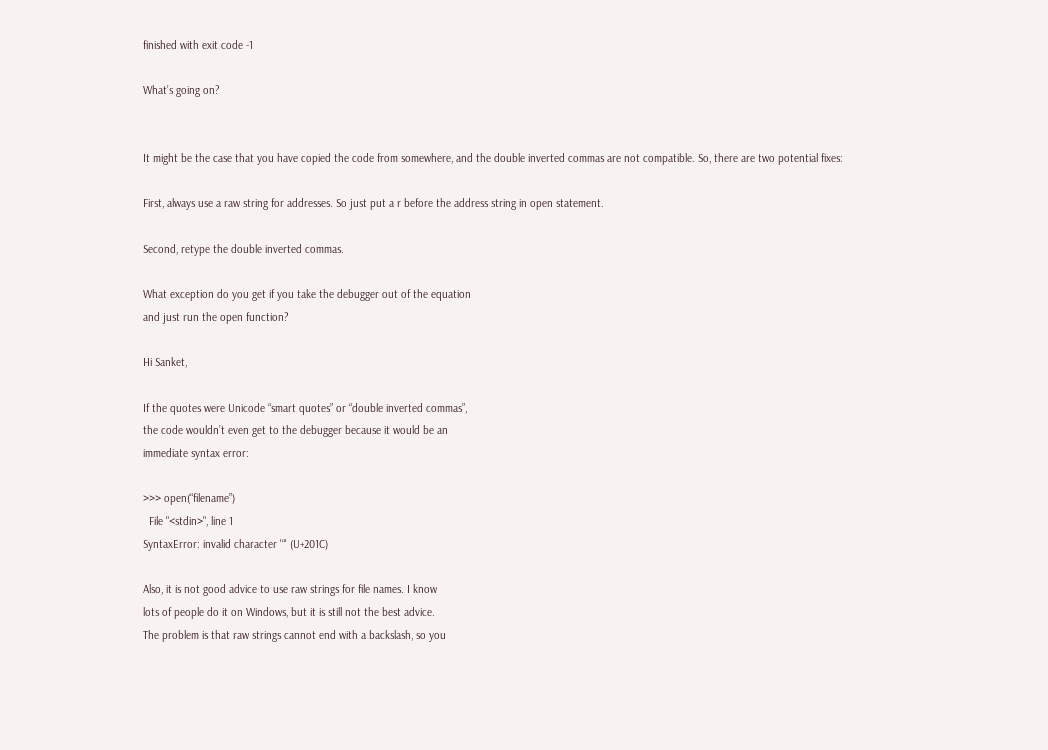finished with exit code -1

What’s going on?


It might be the case that you have copied the code from somewhere, and the double inverted commas are not compatible. So, there are two potential fixes:

First, always use a raw string for addresses. So just put a r before the address string in open statement.

Second, retype the double inverted commas.

What exception do you get if you take the debugger out of the equation
and just run the open function?

Hi Sanket,

If the quotes were Unicode “smart quotes” or “double inverted commas”,
the code wouldn’t even get to the debugger because it would be an
immediate syntax error:

>>> open(“filename”)
  File "<stdin>", line 1
SyntaxError: invalid character '“' (U+201C)

Also, it is not good advice to use raw strings for file names. I know
lots of people do it on Windows, but it is still not the best advice.
The problem is that raw strings cannot end with a backslash, so you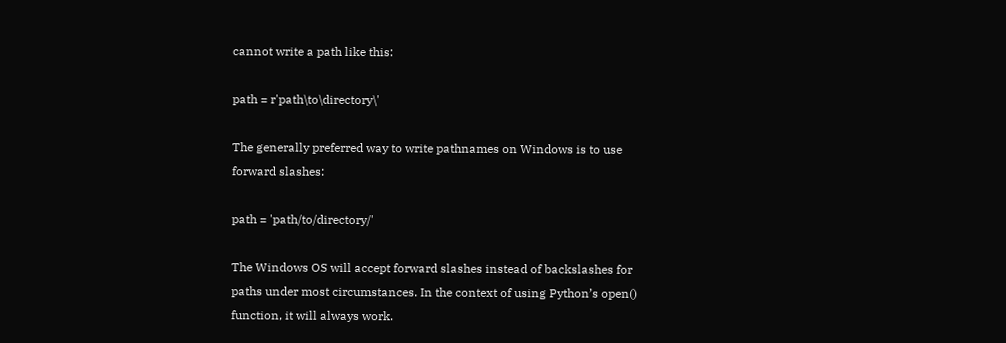cannot write a path like this:

path = r'path\to\directory\'

The generally preferred way to write pathnames on Windows is to use
forward slashes:

path = 'path/to/directory/'

The Windows OS will accept forward slashes instead of backslashes for
paths under most circumstances. In the context of using Python’s open()
function, it will always work.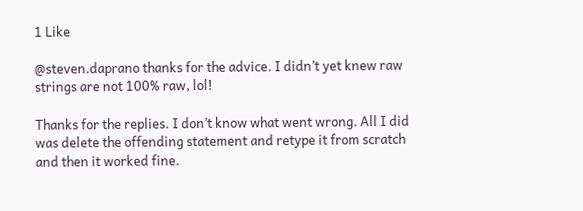1 Like

@steven.daprano thanks for the advice. I didn’t yet knew raw strings are not 100% raw, lol!

Thanks for the replies. I don’t know what went wrong. All I did was delete the offending statement and retype it from scratch and then it worked fine.